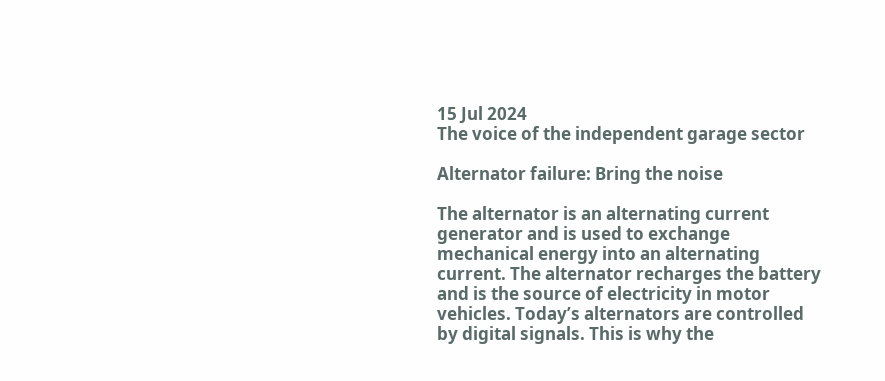15 Jul 2024
The voice of the independent garage sector

Alternator failure: Bring the noise

The alternator is an alternating current generator and is used to exchange mechanical energy into an alternating current. The alternator recharges the battery and is the source of electricity in motor vehicles. Today’s alternators are controlled by digital signals. This is why the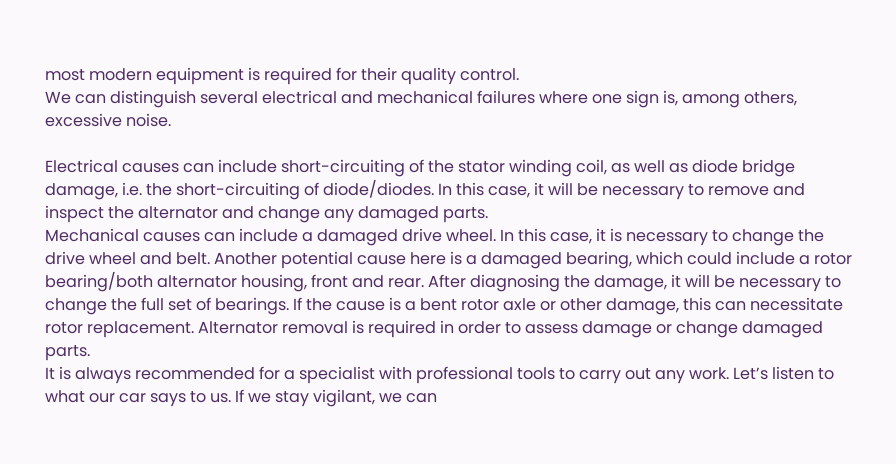most modern equipment is required for their quality control.
We can distinguish several electrical and mechanical failures where one sign is, among others, excessive noise.

Electrical causes can include short-circuiting of the stator winding coil, as well as diode bridge damage, i.e. the short-circuiting of diode/diodes. In this case, it will be necessary to remove and inspect the alternator and change any damaged parts.
Mechanical causes can include a damaged drive wheel. In this case, it is necessary to change the drive wheel and belt. Another potential cause here is a damaged bearing, which could include a rotor bearing/both alternator housing, front and rear. After diagnosing the damage, it will be necessary to change the full set of bearings. If the cause is a bent rotor axle or other damage, this can necessitate rotor replacement. Alternator removal is required in order to assess damage or change damaged parts.
It is always recommended for a specialist with professional tools to carry out any work. Let’s listen to what our car says to us. If we stay vigilant, we can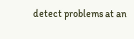detect problems at an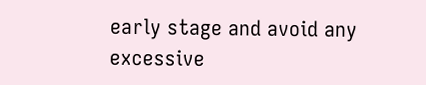early stage and avoid any excessive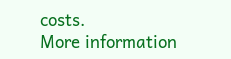costs.
More information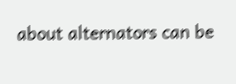about alternators can be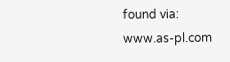found via: www.as-pl.com